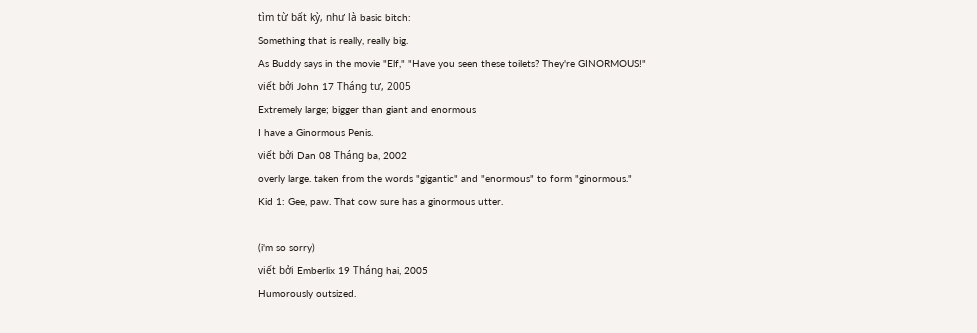tìm từ bất kỳ, như là basic bitch:
Something that is really, really big.
As Buddy says in the movie "Elf," "Have you seen these toilets? They're GINORMOUS!"
viết bởi John 17 Tháng tư, 2005
Extremely large; bigger than giant and enormous
I have a Ginormous Penis.
viết bởi Dan 08 Tháng ba, 2002
overly large. taken from the words "gigantic" and "enormous" to form "ginormous."
Kid 1: Gee, paw. That cow sure has a ginormous utter.

(i'm so sorry)
viết bởi Emberlix 19 Tháng hai, 2005
Humorously outsized.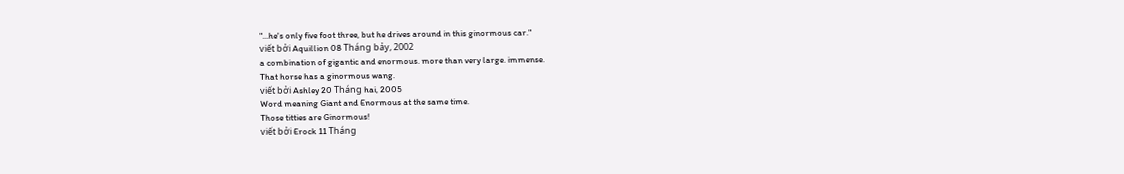"...he's only five foot three, but he drives around in this ginormous car."
viết bởi Aquillion 08 Tháng bảy, 2002
a combination of gigantic and enormous. more than very large. immense.
That horse has a ginormous wang.
viết bởi Ashley 20 Tháng hai, 2005
Word meaning Giant and Enormous at the same time.
Those titties are Ginormous!
viết bởi Erock 11 Tháng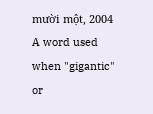mười một, 2004
A word used when "gigantic" or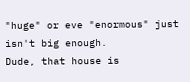"huge" or eve "enormous" just isn't big enough.
Dude, that house is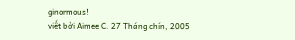ginormous!
viết bởi Aimee C. 27 Tháng chín, 2005